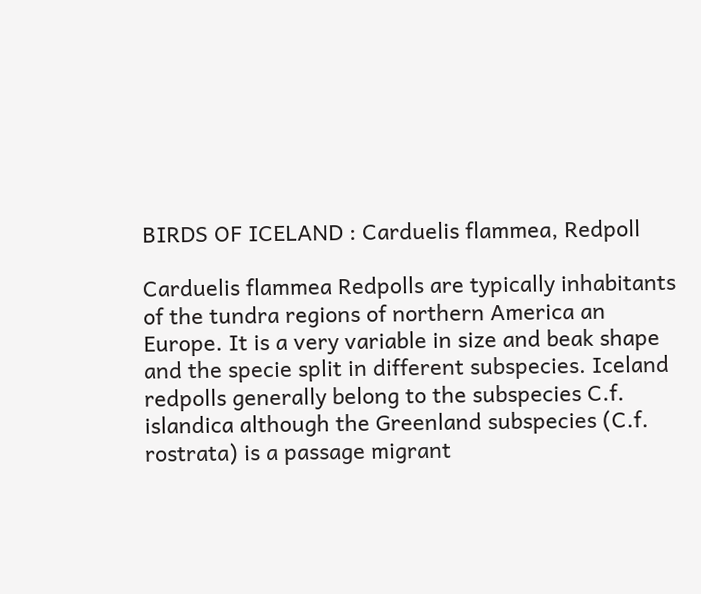BIRDS OF ICELAND : Carduelis flammea, Redpoll

Carduelis flammea Redpolls are typically inhabitants of the tundra regions of northern America an Europe. It is a very variable in size and beak shape and the specie split in different subspecies. Iceland redpolls generally belong to the subspecies C.f. islandica although the Greenland subspecies (C.f. rostrata) is a passage migrant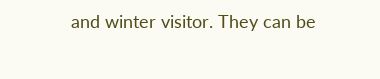and winter visitor. They can be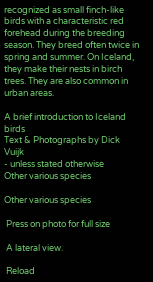recognized as small finch-like birds with a characteristic red forehead during the breeding season. They breed often twice in spring and summer. On Iceland, they make their nests in birch trees. They are also common in urban areas.

A brief introduction to Iceland birds
Text & Photographs by Dick Vuijk
- unless stated otherwise
Other various species

Other various species

 Press on photo for full size

 A lateral view.

 Reload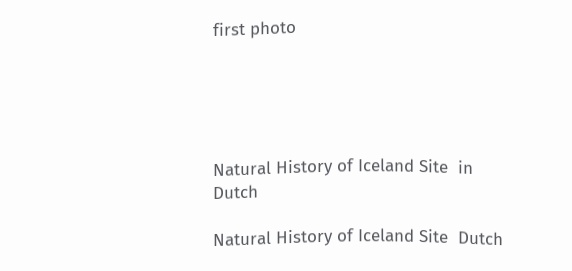first photo





Natural History of Iceland Site  in Dutch

Natural History of Iceland Site  Dutch